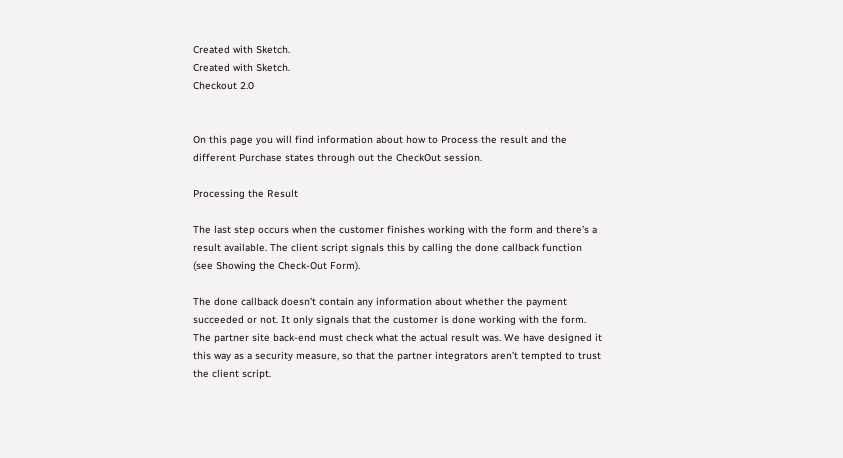Created with Sketch.
Created with Sketch.
Checkout 2.0


On this page you will find information about how to Process the result and the different Purchase states through out the CheckOut session.

Processing the Result

The last step occurs when the customer finishes working with the form and there’s a result available. The client script signals this by calling the done callback function (see Showing the Check-Out Form).

The done callback doesn’t contain any information about whether the payment succeeded or not. It only signals that the customer is done working with the form. The partner site back-end must check what the actual result was. We have designed it this way as a security measure, so that the partner integrators aren’t tempted to trust the client script.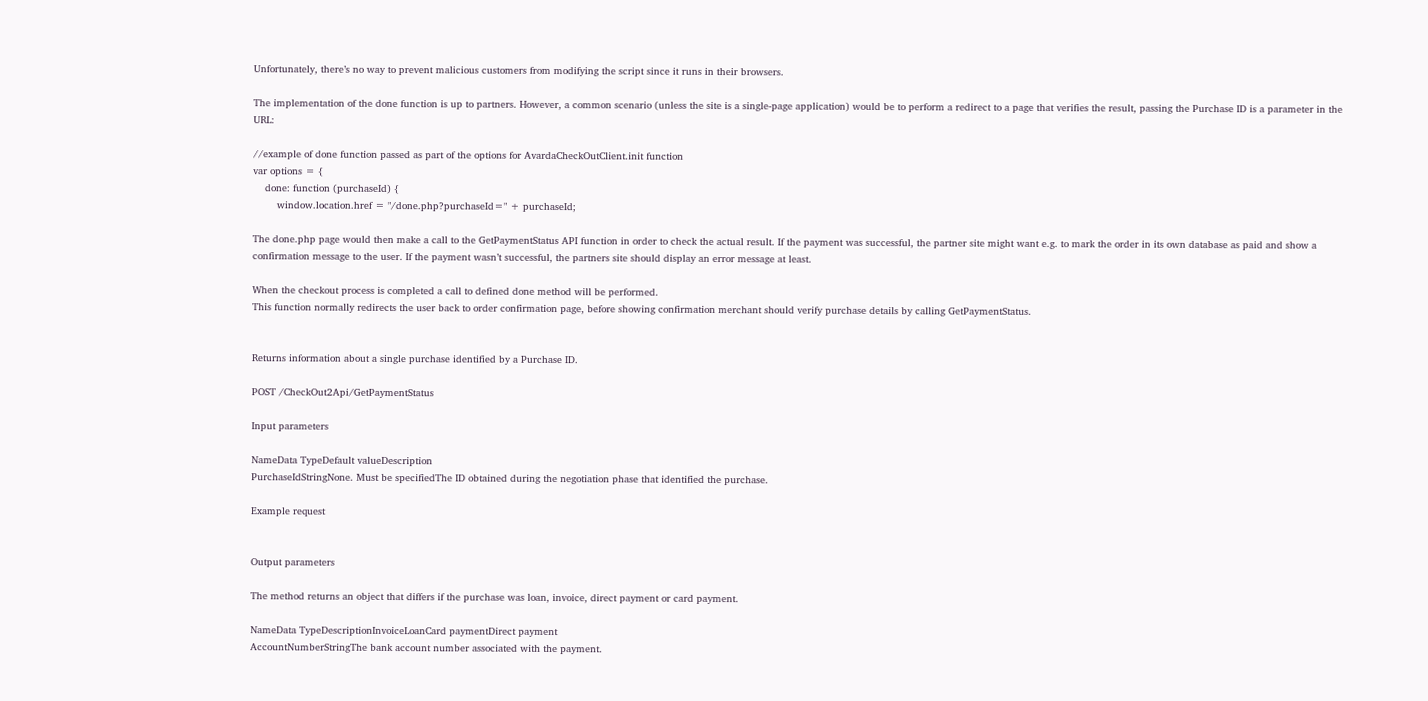Unfortunately, there’s no way to prevent malicious customers from modifying the script since it runs in their browsers.

The implementation of the done function is up to partners. However, a common scenario (unless the site is a single-page application) would be to perform a redirect to a page that verifies the result, passing the Purchase ID is a parameter in the URL:

//example of done function passed as part of the options for AvardaCheckOutClient.init function
var options = {
    done: function (purchaseId) {
        window.location.href = "/done.php?purchaseId=" + purchaseId;

The done.php page would then make a call to the GetPaymentStatus API function in order to check the actual result. If the payment was successful, the partner site might want e.g. to mark the order in its own database as paid and show a confirmation message to the user. If the payment wasn’t successful, the partners site should display an error message at least.

When the checkout process is completed a call to defined done method will be performed.
This function normally redirects the user back to order confirmation page, before showing confirmation merchant should verify purchase details by calling GetPaymentStatus.


Returns information about a single purchase identified by a Purchase ID.

POST /CheckOut2Api/GetPaymentStatus

Input parameters

NameData TypeDefault valueDescription
PurchaseIdStringNone. Must be specifiedThe ID obtained during the negotiation phase that identified the purchase.

Example request


Output parameters

The method returns an object that differs if the purchase was loan, invoice, direct payment or card payment.

NameData TypeDescriptionInvoiceLoanCard paymentDirect payment
AccountNumberStringThe bank account number associated with the payment.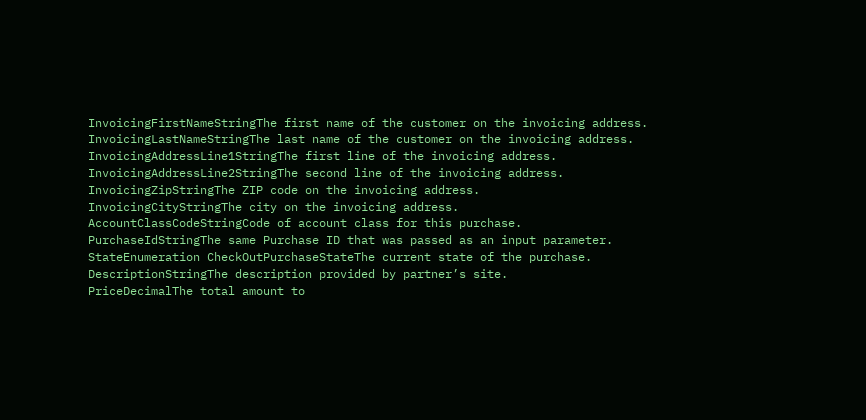InvoicingFirstNameStringThe first name of the customer on the invoicing address.
InvoicingLastNameStringThe last name of the customer on the invoicing address.
InvoicingAddressLine1StringThe first line of the invoicing address.
InvoicingAddressLine2StringThe second line of the invoicing address.
InvoicingZipStringThe ZIP code on the invoicing address.
InvoicingCityStringThe city on the invoicing address.
AccountClassCodeStringCode of account class for this purchase.
PurchaseIdStringThe same Purchase ID that was passed as an input parameter.
StateEnumeration CheckOutPurchaseStateThe current state of the purchase.
DescriptionStringThe description provided by partner’s site.
PriceDecimalThe total amount to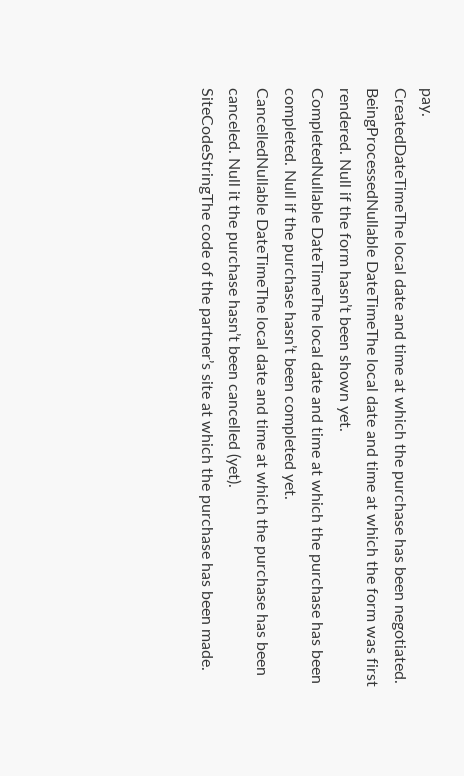pay.
CreatedDateTimeThe local date and time at which the purchase has been negotiated.
BeingProcessedNullable DateTimeThe local date and time at which the form was first rendered. Null if the form hasn’t been shown yet.
CompletedNullable DateTimeThe local date and time at which the purchase has been completed. Null if the purchase hasn’t been completed yet.
CancelledNullable DateTimeThe local date and time at which the purchase has been canceled. Null it the purchase hasn’t been cancelled (yet).
SiteCodeStringThe code of the partner’s site at which the purchase has been made.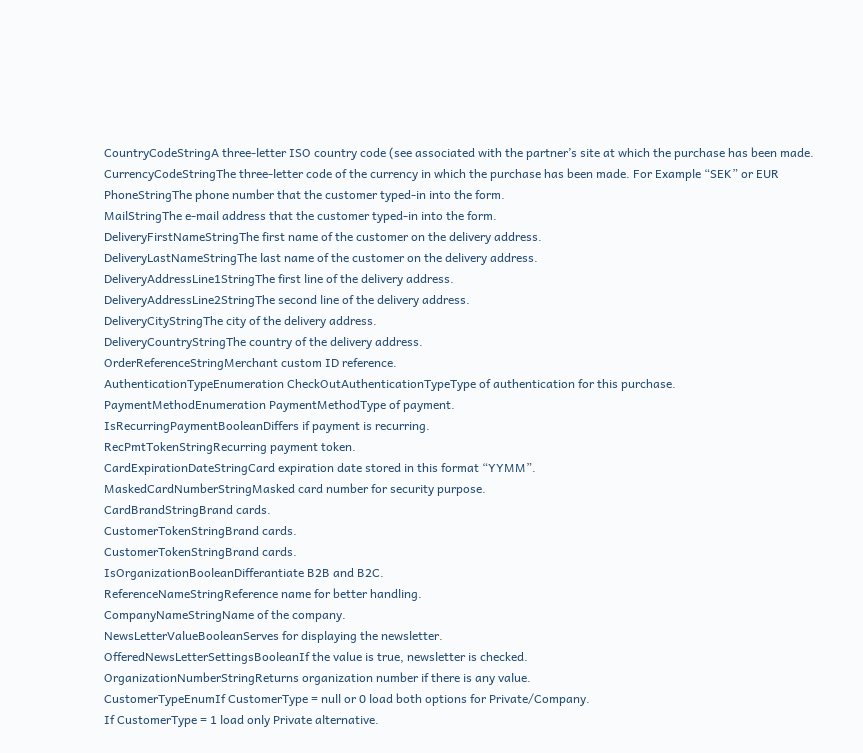CountryCodeStringA three-letter ISO country code (see associated with the partner’s site at which the purchase has been made.
CurrencyCodeStringThe three-letter code of the currency in which the purchase has been made. For Example “SEK” or EUR
PhoneStringThe phone number that the customer typed-in into the form.
MailStringThe e-mail address that the customer typed-in into the form.
DeliveryFirstNameStringThe first name of the customer on the delivery address.
DeliveryLastNameStringThe last name of the customer on the delivery address.
DeliveryAddressLine1StringThe first line of the delivery address.
DeliveryAddressLine2StringThe second line of the delivery address.
DeliveryCityStringThe city of the delivery address.
DeliveryCountryStringThe country of the delivery address.
OrderReferenceStringMerchant custom ID reference.
AuthenticationTypeEnumeration CheckOutAuthenticationTypeType of authentication for this purchase.
PaymentMethodEnumeration PaymentMethodType of payment.
IsRecurringPaymentBooleanDiffers if payment is recurring.
RecPmtTokenStringRecurring payment token.
CardExpirationDateStringCard expiration date stored in this format “YYMM”.
MaskedCardNumberStringMasked card number for security purpose.
CardBrandStringBrand cards.
CustomerTokenStringBrand cards.
CustomerTokenStringBrand cards.
IsOrganizationBooleanDifferantiate B2B and B2C.
ReferenceNameStringReference name for better handling.
CompanyNameStringName of the company.
NewsLetterValueBooleanServes for displaying the newsletter.
OfferedNewsLetterSettingsBooleanIf the value is true, newsletter is checked.
OrganizationNumberStringReturns organization number if there is any value.
CustomerTypeEnumIf CustomerType = null or 0 load both options for Private/Company.
If CustomerType = 1 load only Private alternative.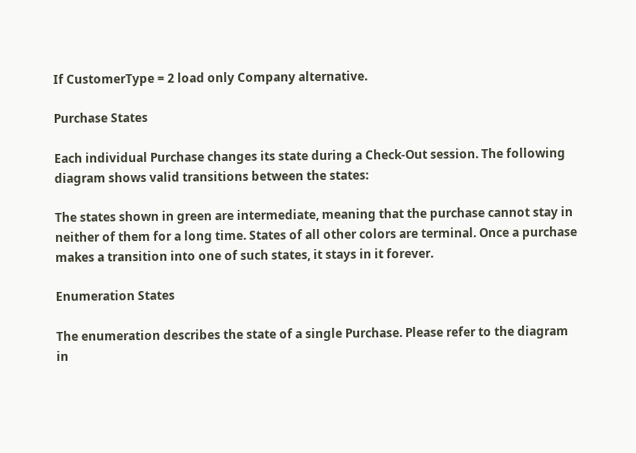If CustomerType = 2 load only Company alternative.

Purchase States

Each individual Purchase changes its state during a Check-Out session. The following diagram shows valid transitions between the states:

The states shown in green are intermediate, meaning that the purchase cannot stay in neither of them for a long time. States of all other colors are terminal. Once a purchase makes a transition into one of such states, it stays in it forever.

Enumeration States

The enumeration describes the state of a single Purchase. Please refer to the diagram in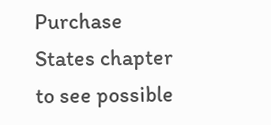Purchase States chapter to see possible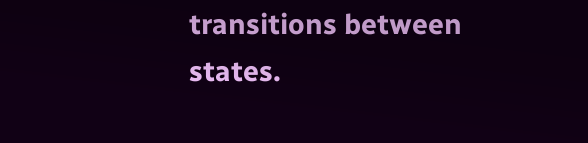transitions between states.